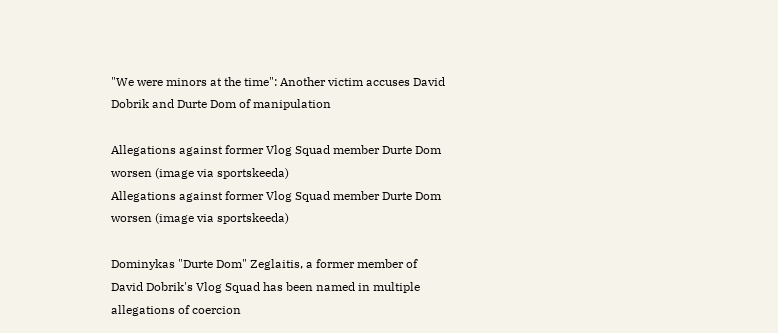"We were minors at the time": Another victim accuses David Dobrik and Durte Dom of manipulation

Allegations against former Vlog Squad member Durte Dom worsen (image via sportskeeda)
Allegations against former Vlog Squad member Durte Dom worsen (image via sportskeeda)

Dominykas "Durte Dom" Zeglaitis, a former member of David Dobrik's Vlog Squad has been named in multiple allegations of coercion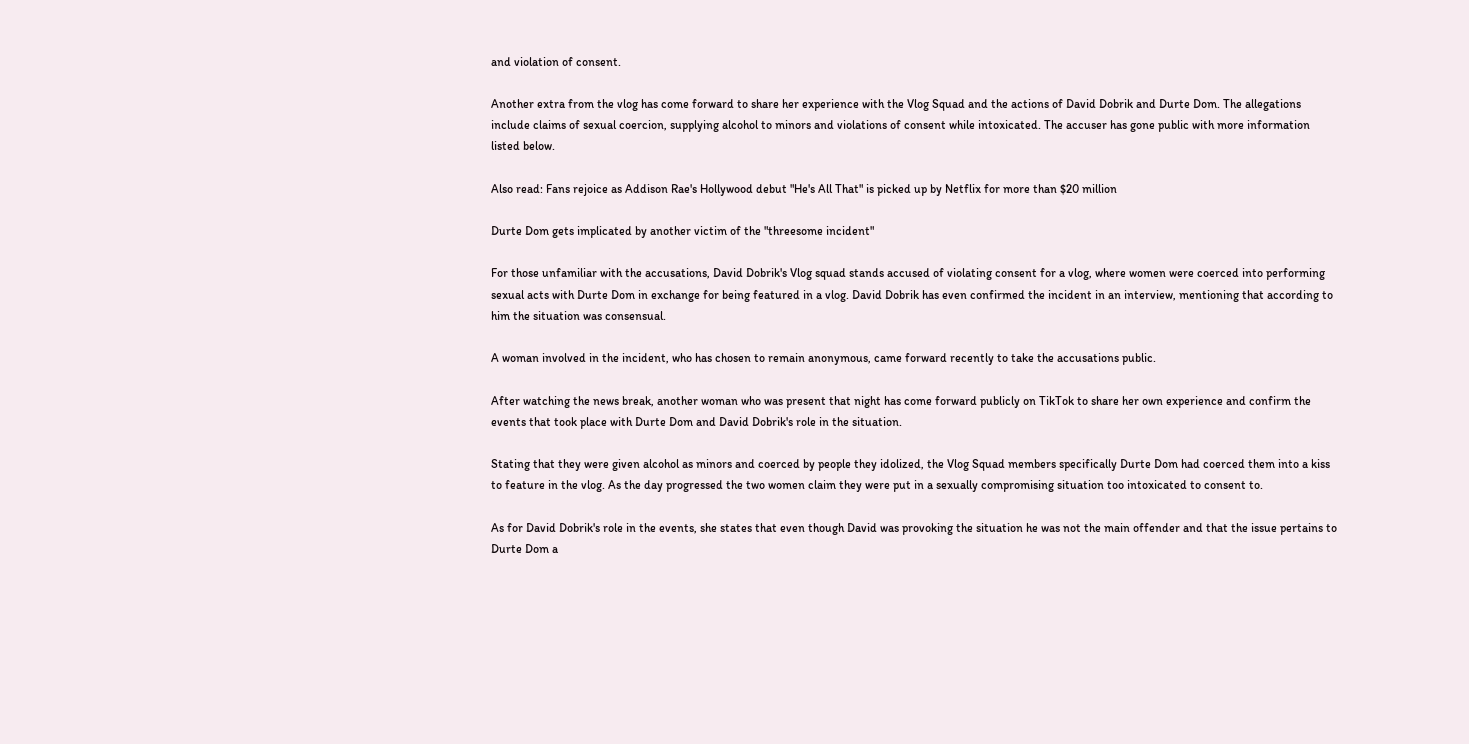and violation of consent.

Another extra from the vlog has come forward to share her experience with the Vlog Squad and the actions of David Dobrik and Durte Dom. The allegations include claims of sexual coercion, supplying alcohol to minors and violations of consent while intoxicated. The accuser has gone public with more information listed below.

Also read: Fans rejoice as Addison Rae's Hollywood debut "He's All That" is picked up by Netflix for more than $20 million

Durte Dom gets implicated by another victim of the "threesome incident"

For those unfamiliar with the accusations, David Dobrik's Vlog squad stands accused of violating consent for a vlog, where women were coerced into performing sexual acts with Durte Dom in exchange for being featured in a vlog. David Dobrik has even confirmed the incident in an interview, mentioning that according to him the situation was consensual.

A woman involved in the incident, who has chosen to remain anonymous, came forward recently to take the accusations public.

After watching the news break, another woman who was present that night has come forward publicly on TikTok to share her own experience and confirm the events that took place with Durte Dom and David Dobrik's role in the situation.

Stating that they were given alcohol as minors and coerced by people they idolized, the Vlog Squad members specifically Durte Dom had coerced them into a kiss to feature in the vlog. As the day progressed the two women claim they were put in a sexually compromising situation too intoxicated to consent to.

As for David Dobrik's role in the events, she states that even though David was provoking the situation he was not the main offender and that the issue pertains to Durte Dom a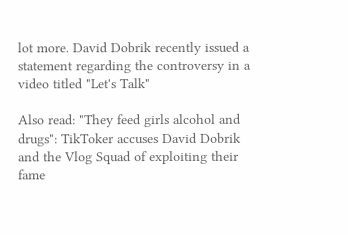lot more. David Dobrik recently issued a statement regarding the controversy in a video titled "Let's Talk"

Also read: "They feed girls alcohol and drugs": TikToker accuses David Dobrik and the Vlog Squad of exploiting their fame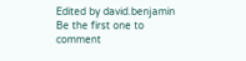Edited by david.benjamin
Be the first one to comment